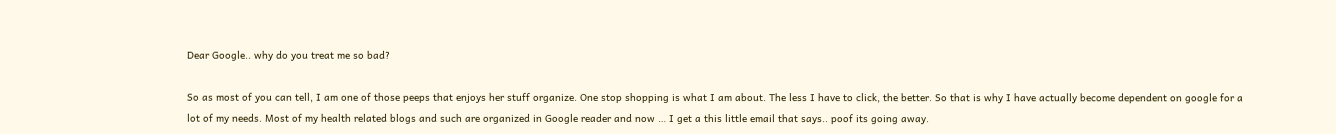Dear Google.. why do you treat me so bad?

So as most of you can tell, I am one of those peeps that enjoys her stuff organize. One stop shopping is what I am about. The less I have to click, the better. So that is why I have actually become dependent on google for a lot of my needs. Most of my health related blogs and such are organized in Google reader and now … I get a this little email that says.. poof its going away.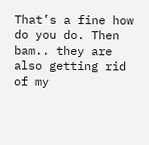That’s a fine how do you do. Then bam.. they are also getting rid of my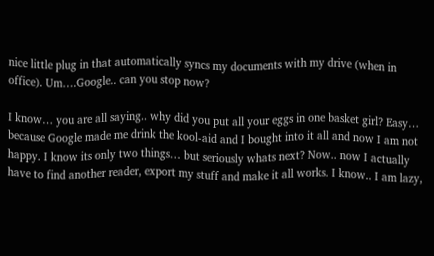nice little plug in that automatically syncs my documents with my drive (when in office). Um….Google.. can you stop now?

I know… you are all saying.. why did you put all your eggs in one basket girl? Easy… because Google made me drink the kool-aid and I bought into it all and now I am not happy. I know its only two things… but seriously whats next? Now.. now I actually have to find another reader, export my stuff and make it all works. I know.. I am lazy,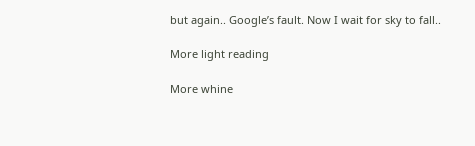but again.. Google’s fault. Now I wait for sky to fall..

More light reading

More whine